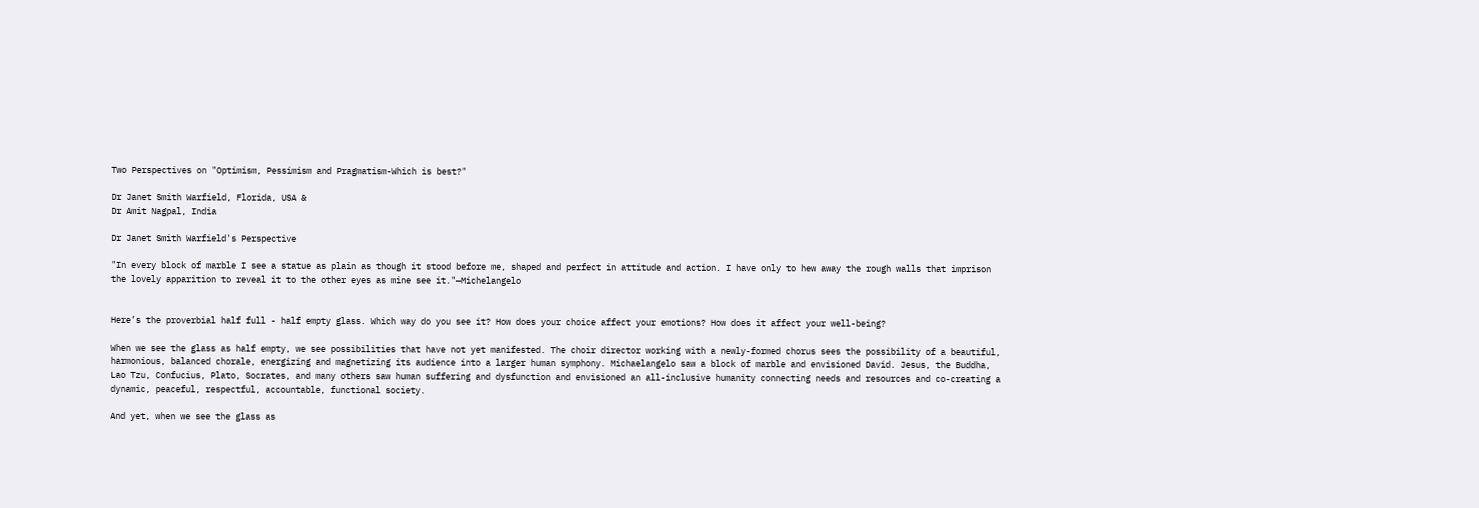Two Perspectives on "Optimism, Pessimism and Pragmatism-Which is best?"

Dr Janet Smith Warfield, Florida, USA &
Dr Amit Nagpal, India

Dr Janet Smith Warfield's Perspective

"In every block of marble I see a statue as plain as though it stood before me, shaped and perfect in attitude and action. I have only to hew away the rough walls that imprison the lovely apparition to reveal it to the other eyes as mine see it."—Michelangelo


Here’s the proverbial half full - half empty glass. Which way do you see it? How does your choice affect your emotions? How does it affect your well-being?

When we see the glass as half empty, we see possibilities that have not yet manifested. The choir director working with a newly-formed chorus sees the possibility of a beautiful, harmonious, balanced chorale, energizing and magnetizing its audience into a larger human symphony. Michaelangelo saw a block of marble and envisioned David. Jesus, the Buddha, Lao Tzu, Confucius, Plato, Socrates, and many others saw human suffering and dysfunction and envisioned an all-inclusive humanity connecting needs and resources and co-creating a dynamic, peaceful, respectful, accountable, functional society.

And yet, when we see the glass as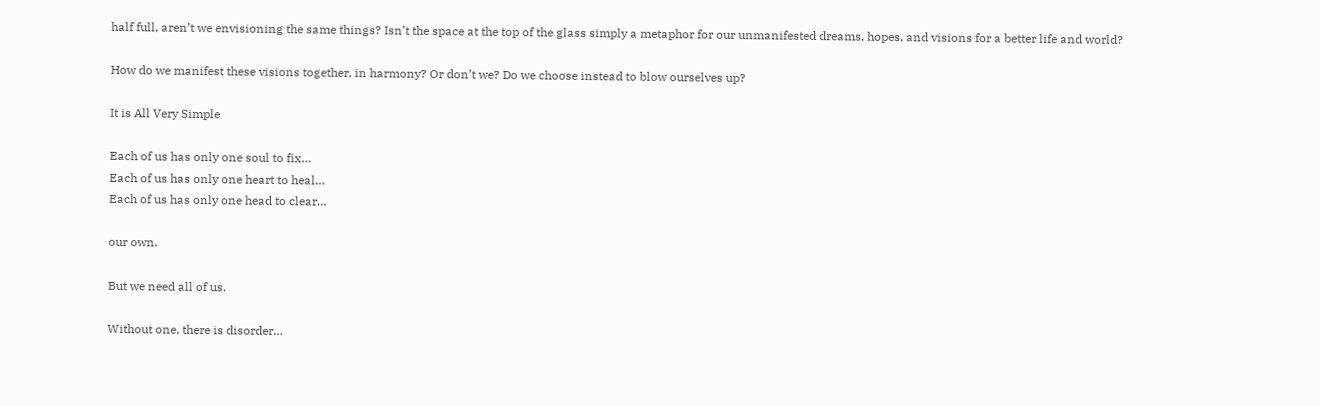half full, aren’t we envisioning the same things? Isn’t the space at the top of the glass simply a metaphor for our unmanifested dreams, hopes, and visions for a better life and world?

How do we manifest these visions together, in harmony? Or don’t we? Do we choose instead to blow ourselves up?

It is All Very Simple

Each of us has only one soul to fix…
Each of us has only one heart to heal…
Each of us has only one head to clear…

our own.

But we need all of us.

Without one, there is disorder…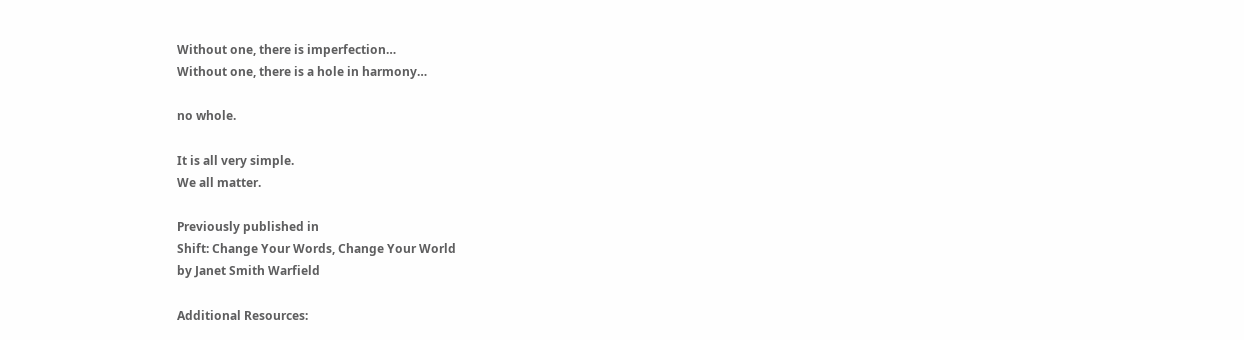Without one, there is imperfection…
Without one, there is a hole in harmony…

no whole.

It is all very simple.
We all matter.

Previously published in
Shift: Change Your Words, Change Your World
by Janet Smith Warfield

Additional Resources: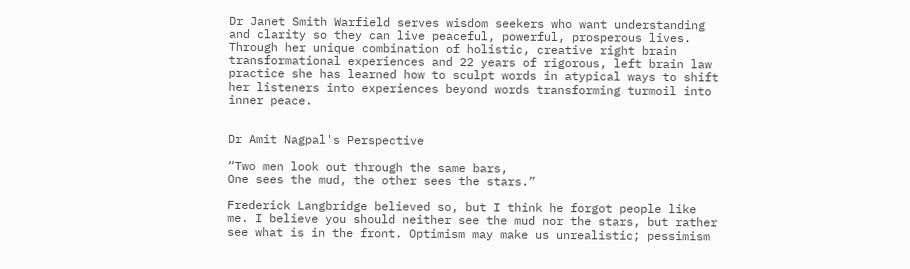Dr Janet Smith Warfield serves wisdom seekers who want understanding and clarity so they can live peaceful, powerful, prosperous lives. Through her unique combination of holistic, creative right brain transformational experiences and 22 years of rigorous, left brain law practice she has learned how to sculpt words in atypical ways to shift her listeners into experiences beyond words transforming turmoil into inner peace.


Dr Amit Nagpal's Perspective

“Two men look out through the same bars,
One sees the mud, the other sees the stars.”

Frederick Langbridge believed so, but I think he forgot people like me. I believe you should neither see the mud nor the stars, but rather see what is in the front. Optimism may make us unrealistic; pessimism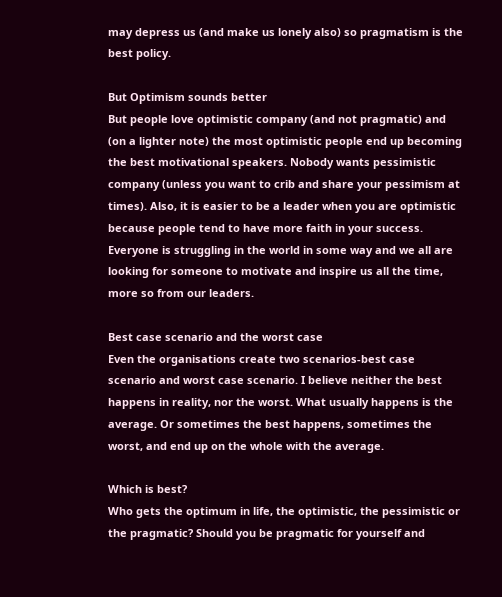may depress us (and make us lonely also) so pragmatism is the best policy.

But Optimism sounds better
But people love optimistic company (and not pragmatic) and (on a lighter note) the most optimistic people end up becoming the best motivational speakers. Nobody wants pessimistic company (unless you want to crib and share your pessimism at times). Also, it is easier to be a leader when you are optimistic because people tend to have more faith in your success. Everyone is struggling in the world in some way and we all are looking for someone to motivate and inspire us all the time, more so from our leaders.

Best case scenario and the worst case
Even the organisations create two scenarios-best case scenario and worst case scenario. I believe neither the best happens in reality, nor the worst. What usually happens is the average. Or sometimes the best happens, sometimes the worst, and end up on the whole with the average.

Which is best?
Who gets the optimum in life, the optimistic, the pessimistic or the pragmatic? Should you be pragmatic for yourself and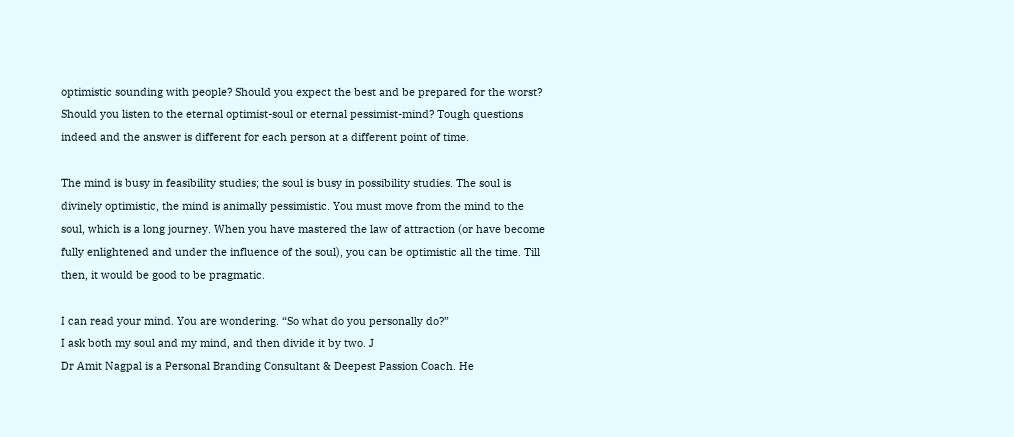optimistic sounding with people? Should you expect the best and be prepared for the worst? Should you listen to the eternal optimist-soul or eternal pessimist-mind? Tough questions indeed and the answer is different for each person at a different point of time.

The mind is busy in feasibility studies; the soul is busy in possibility studies. The soul is divinely optimistic, the mind is animally pessimistic. You must move from the mind to the soul, which is a long journey. When you have mastered the law of attraction (or have become fully enlightened and under the influence of the soul), you can be optimistic all the time. Till then, it would be good to be pragmatic.

I can read your mind. You are wondering. “So what do you personally do?”
I ask both my soul and my mind, and then divide it by two. J
Dr Amit Nagpal is a Personal Branding Consultant & Deepest Passion Coach. He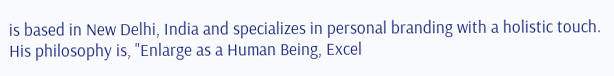is based in New Delhi, India and specializes in personal branding with a holistic touch. His philosophy is, "Enlarge as a Human Being, Excel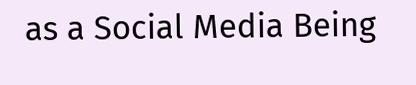as a Social Media Being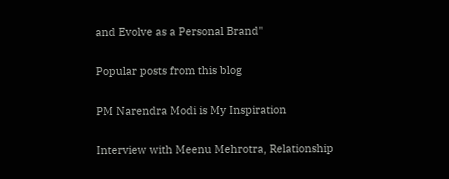and Evolve as a Personal Brand"

Popular posts from this blog

PM Narendra Modi is My Inspiration

Interview with Meenu Mehrotra, Relationship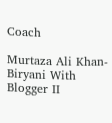Coach

Murtaza Ali Khan- Biryani With Blogger II